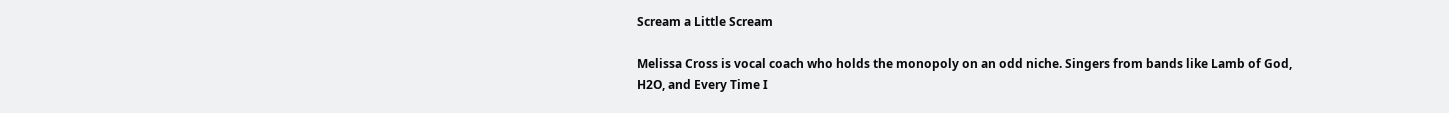Scream a Little Scream

Melissa Cross is vocal coach who holds the monopoly on an odd niche. Singers from bands like Lamb of God, H2O, and Every Time I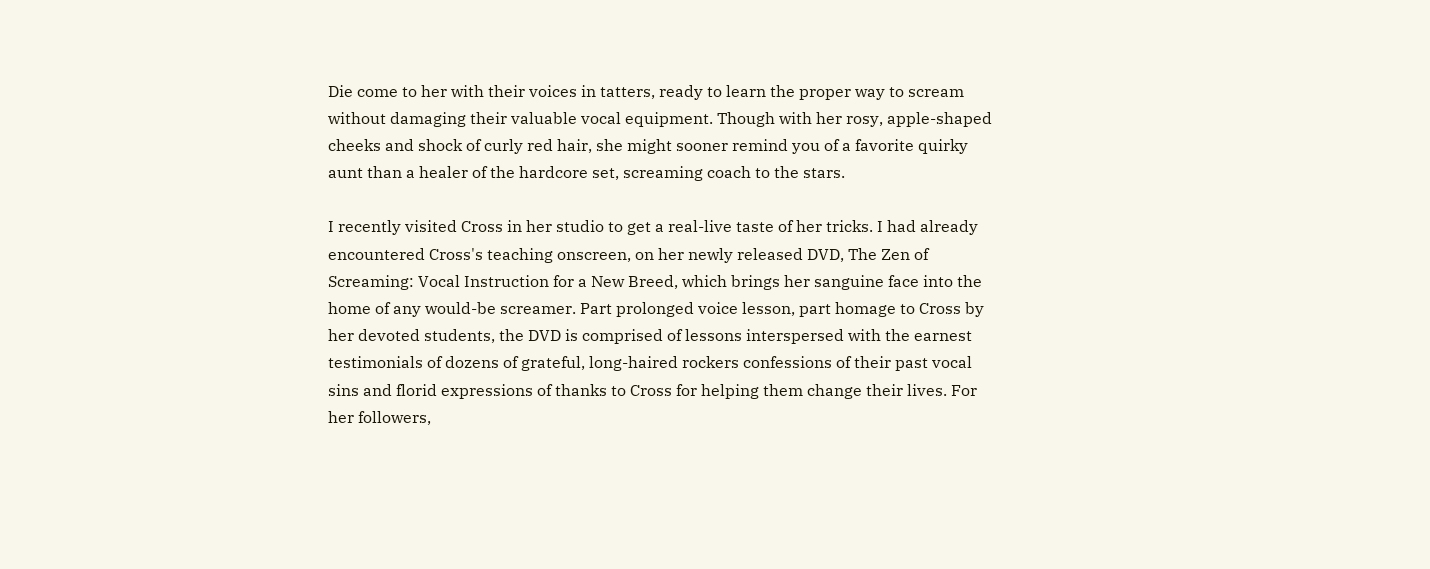Die come to her with their voices in tatters, ready to learn the proper way to scream without damaging their valuable vocal equipment. Though with her rosy, apple-shaped cheeks and shock of curly red hair, she might sooner remind you of a favorite quirky aunt than a healer of the hardcore set, screaming coach to the stars.

I recently visited Cross in her studio to get a real-live taste of her tricks. I had already encountered Cross's teaching onscreen, on her newly released DVD, The Zen of Screaming: Vocal Instruction for a New Breed, which brings her sanguine face into the home of any would-be screamer. Part prolonged voice lesson, part homage to Cross by her devoted students, the DVD is comprised of lessons interspersed with the earnest testimonials of dozens of grateful, long-haired rockers confessions of their past vocal sins and florid expressions of thanks to Cross for helping them change their lives. For her followers,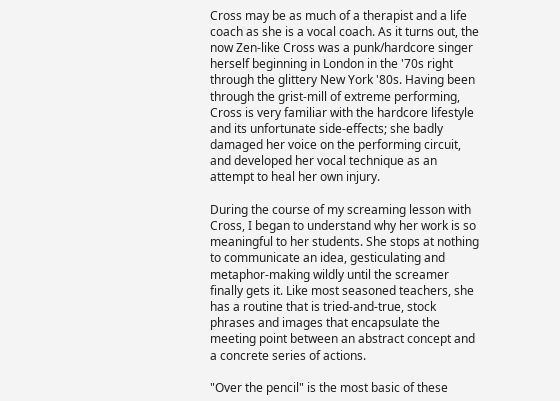Cross may be as much of a therapist and a life coach as she is a vocal coach. As it turns out, the now Zen-like Cross was a punk/hardcore singer herself beginning in London in the '70s right through the glittery New York '80s. Having been through the grist-mill of extreme performing, Cross is very familiar with the hardcore lifestyle and its unfortunate side-effects; she badly damaged her voice on the performing circuit, and developed her vocal technique as an attempt to heal her own injury.

During the course of my screaming lesson with Cross, I began to understand why her work is so meaningful to her students. She stops at nothing to communicate an idea, gesticulating and metaphor-making wildly until the screamer finally gets it. Like most seasoned teachers, she has a routine that is tried-and-true, stock phrases and images that encapsulate the meeting point between an abstract concept and a concrete series of actions.

"Over the pencil" is the most basic of these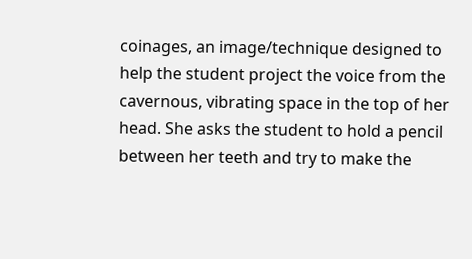coinages, an image/technique designed to help the student project the voice from the cavernous, vibrating space in the top of her head. She asks the student to hold a pencil between her teeth and try to make the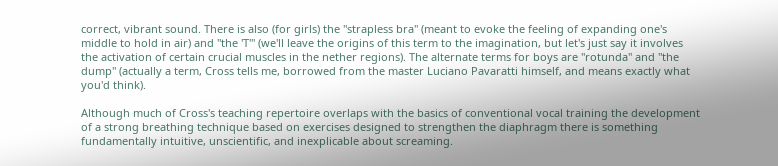correct, vibrant sound. There is also (for girls) the "strapless bra" (meant to evoke the feeling of expanding one's middle to hold in air) and "the 'T'" (we'll leave the origins of this term to the imagination, but let's just say it involves the activation of certain crucial muscles in the nether regions). The alternate terms for boys are "rotunda" and "the dump" (actually a term, Cross tells me, borrowed from the master Luciano Pavaratti himself, and means exactly what you'd think).

Although much of Cross's teaching repertoire overlaps with the basics of conventional vocal training the development of a strong breathing technique based on exercises designed to strengthen the diaphragm there is something fundamentally intuitive, unscientific, and inexplicable about screaming.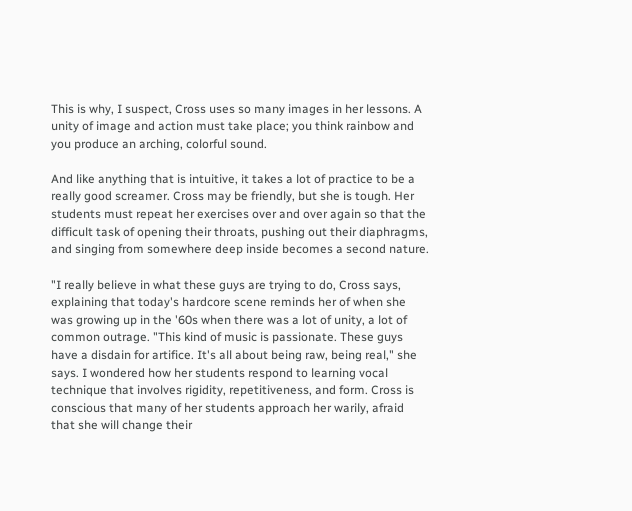This is why, I suspect, Cross uses so many images in her lessons. A unity of image and action must take place; you think rainbow and you produce an arching, colorful sound.

And like anything that is intuitive, it takes a lot of practice to be a really good screamer. Cross may be friendly, but she is tough. Her students must repeat her exercises over and over again so that the difficult task of opening their throats, pushing out their diaphragms, and singing from somewhere deep inside becomes a second nature.

"I really believe in what these guys are trying to do, Cross says, explaining that today's hardcore scene reminds her of when she was growing up in the '60s when there was a lot of unity, a lot of common outrage. "This kind of music is passionate. These guys have a disdain for artifice. It's all about being raw, being real," she says. I wondered how her students respond to learning vocal technique that involves rigidity, repetitiveness, and form. Cross is conscious that many of her students approach her warily, afraid that she will change their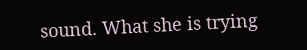sound. What she is trying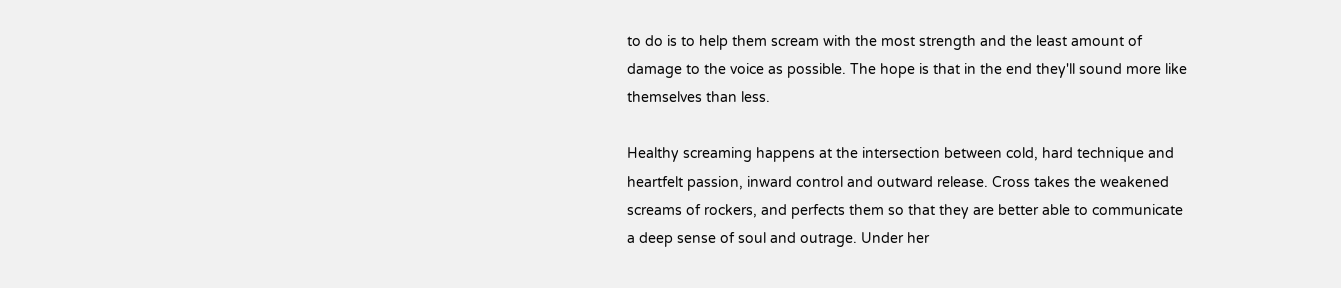to do is to help them scream with the most strength and the least amount of damage to the voice as possible. The hope is that in the end they'll sound more like themselves than less.

Healthy screaming happens at the intersection between cold, hard technique and heartfelt passion, inward control and outward release. Cross takes the weakened screams of rockers, and perfects them so that they are better able to communicate a deep sense of soul and outrage. Under her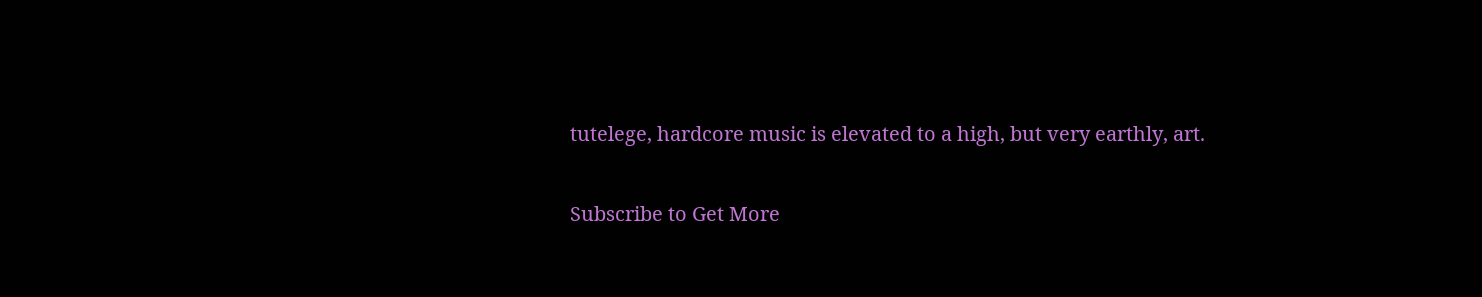tutelege, hardcore music is elevated to a high, but very earthly, art.

Subscribe to Get More